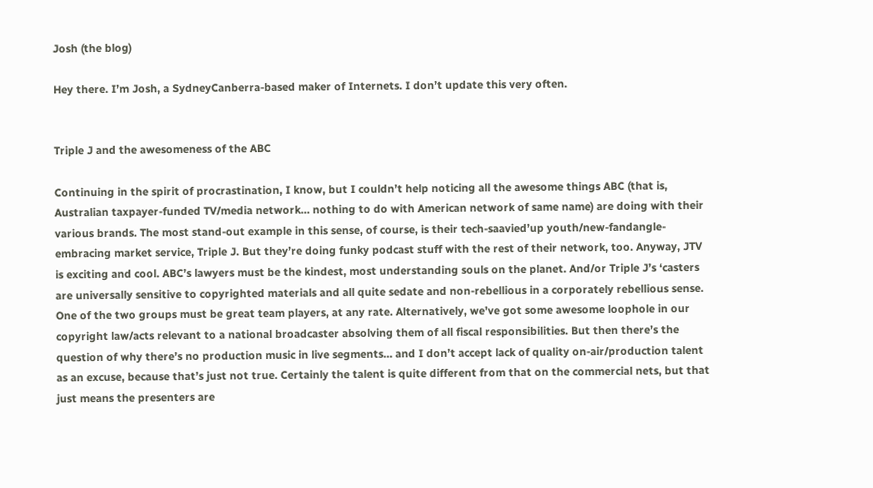Josh (the blog)

Hey there. I’m Josh, a SydneyCanberra-based maker of Internets. I don’t update this very often.


Triple J and the awesomeness of the ABC

Continuing in the spirit of procrastination, I know, but I couldn’t help noticing all the awesome things ABC (that is, Australian taxpayer-funded TV/media network… nothing to do with American network of same name) are doing with their various brands. The most stand-out example in this sense, of course, is their tech-saavied’up youth/new-fandangle-embracing market service, Triple J. But they’re doing funky podcast stuff with the rest of their network, too. Anyway, JTV is exciting and cool. ABC’s lawyers must be the kindest, most understanding souls on the planet. And/or Triple J’s ‘casters are universally sensitive to copyrighted materials and all quite sedate and non-rebellious in a corporately rebellious sense. One of the two groups must be great team players, at any rate. Alternatively, we’ve got some awesome loophole in our copyright law/acts relevant to a national broadcaster absolving them of all fiscal responsibilities. But then there’s the question of why there’s no production music in live segments… and I don’t accept lack of quality on-air/production talent as an excuse, because that’s just not true. Certainly the talent is quite different from that on the commercial nets, but that just means the presenters are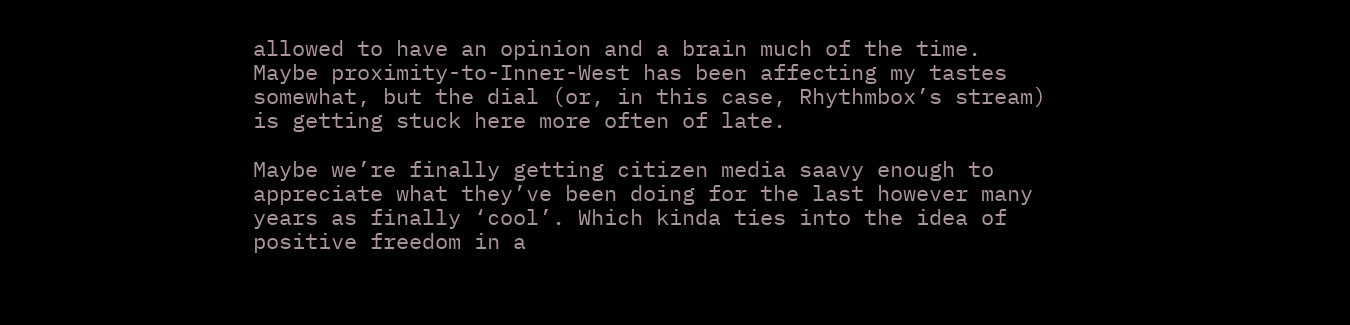allowed to have an opinion and a brain much of the time. Maybe proximity-to-Inner-West has been affecting my tastes somewhat, but the dial (or, in this case, Rhythmbox’s stream) is getting stuck here more often of late.

Maybe we’re finally getting citizen media saavy enough to appreciate what they’ve been doing for the last however many years as finally ‘cool’. Which kinda ties into the idea of positive freedom in a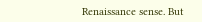Renaissance sense. But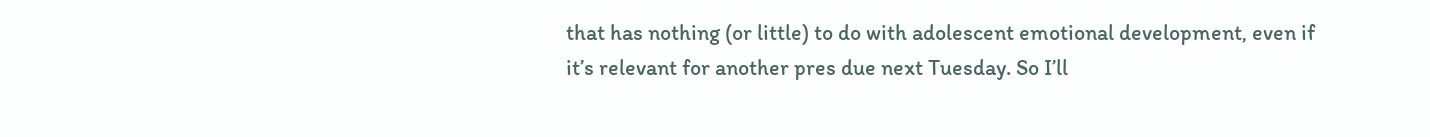that has nothing (or little) to do with adolescent emotional development, even if it’s relevant for another pres due next Tuesday. So I’ll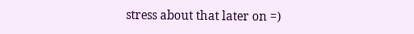stress about that later on =)